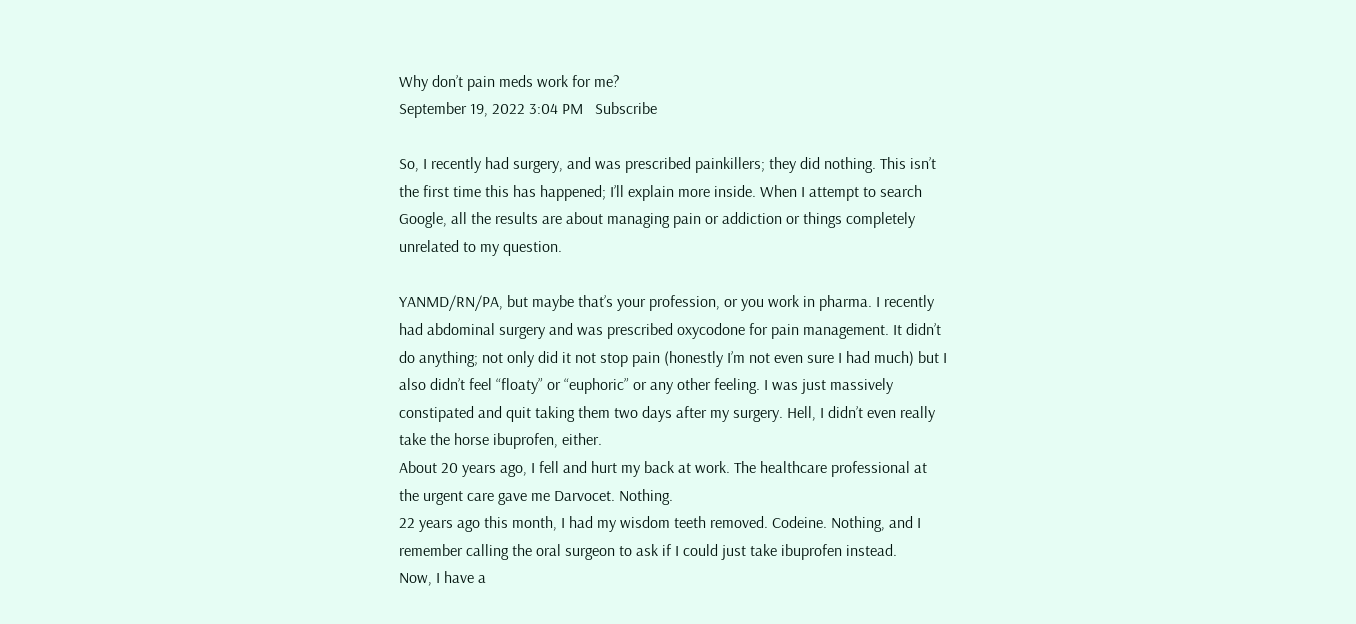Why don’t pain meds work for me?
September 19, 2022 3:04 PM   Subscribe

So, I recently had surgery, and was prescribed painkillers; they did nothing. This isn’t the first time this has happened; I’ll explain more inside. When I attempt to search Google, all the results are about managing pain or addiction or things completely unrelated to my question.

YANMD/RN/PA, but maybe that’s your profession, or you work in pharma. I recently had abdominal surgery and was prescribed oxycodone for pain management. It didn’t do anything; not only did it not stop pain (honestly I’m not even sure I had much) but I also didn’t feel “floaty” or “euphoric” or any other feeling. I was just massively constipated and quit taking them two days after my surgery. Hell, I didn’t even really take the horse ibuprofen, either.
About 20 years ago, I fell and hurt my back at work. The healthcare professional at the urgent care gave me Darvocet. Nothing.
22 years ago this month, I had my wisdom teeth removed. Codeine. Nothing, and I remember calling the oral surgeon to ask if I could just take ibuprofen instead.
Now, I have a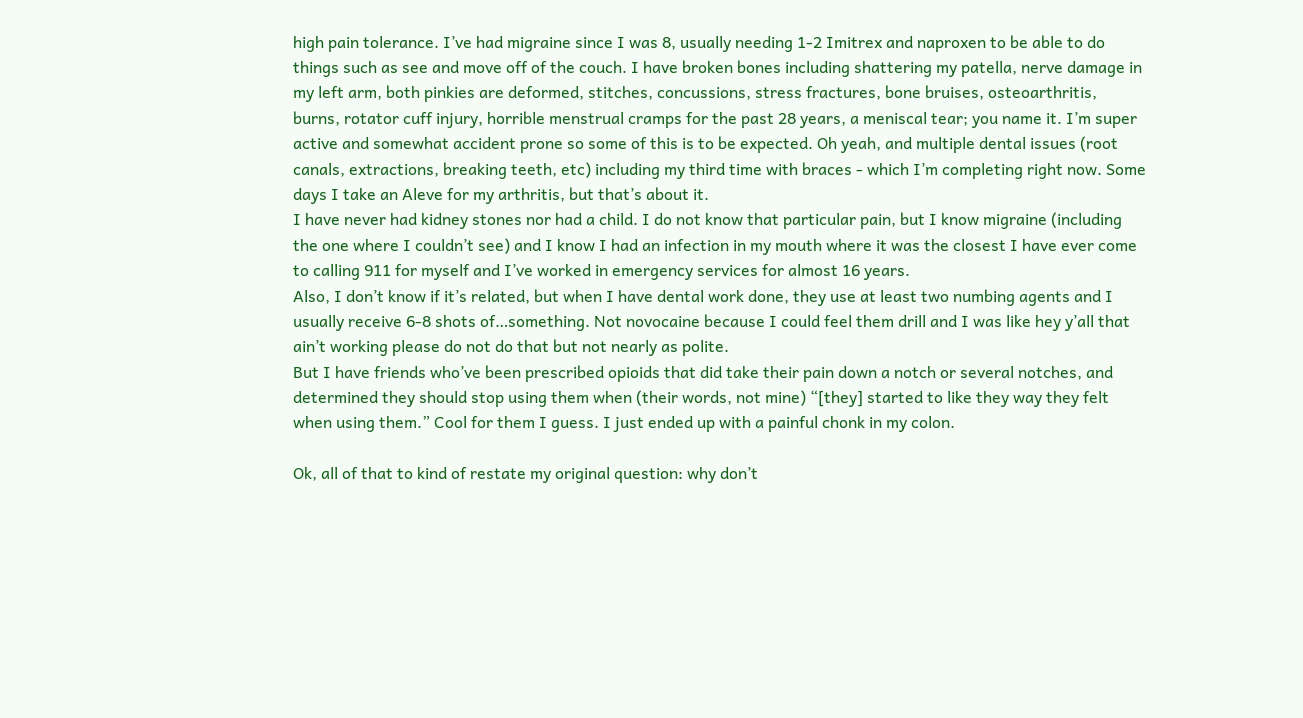high pain tolerance. I’ve had migraine since I was 8, usually needing 1-2 Imitrex and naproxen to be able to do things such as see and move off of the couch. I have broken bones including shattering my patella, nerve damage in my left arm, both pinkies are deformed, stitches, concussions, stress fractures, bone bruises, osteoarthritis, burns, rotator cuff injury, horrible menstrual cramps for the past 28 years, a meniscal tear; you name it. I’m super active and somewhat accident prone so some of this is to be expected. Oh yeah, and multiple dental issues (root canals, extractions, breaking teeth, etc) including my third time with braces - which I’m completing right now. Some days I take an Aleve for my arthritis, but that’s about it.
I have never had kidney stones nor had a child. I do not know that particular pain, but I know migraine (including the one where I couldn’t see) and I know I had an infection in my mouth where it was the closest I have ever come to calling 911 for myself and I’ve worked in emergency services for almost 16 years.
Also, I don’t know if it’s related, but when I have dental work done, they use at least two numbing agents and I usually receive 6-8 shots of…something. Not novocaine because I could feel them drill and I was like hey y’all that ain’t working please do not do that but not nearly as polite.
But I have friends who’ve been prescribed opioids that did take their pain down a notch or several notches, and determined they should stop using them when (their words, not mine) “[they] started to like they way they felt when using them.” Cool for them I guess. I just ended up with a painful chonk in my colon.

Ok, all of that to kind of restate my original question: why don’t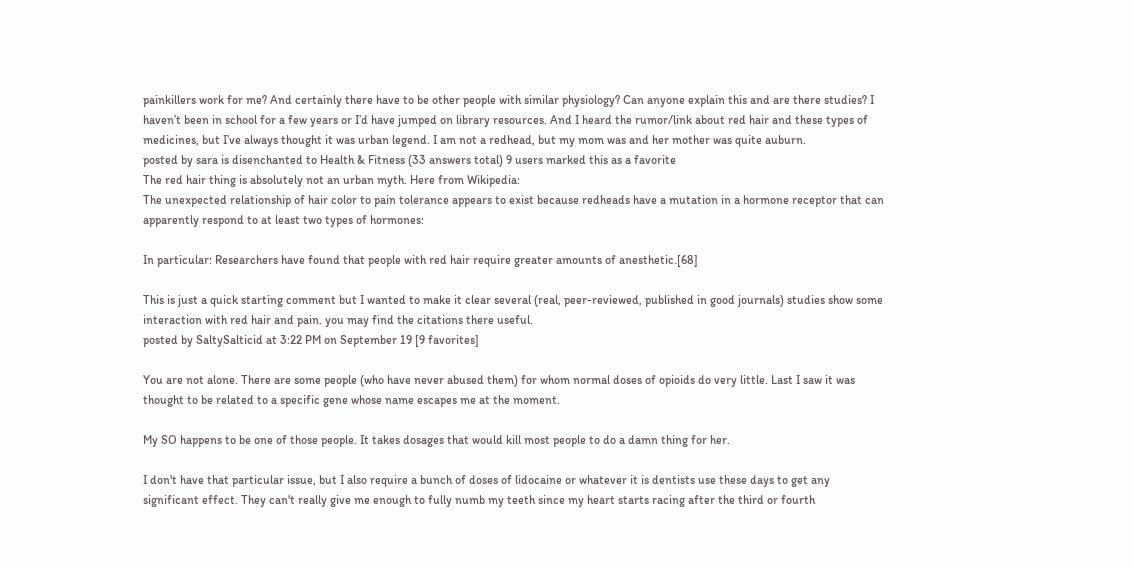painkillers work for me? And certainly there have to be other people with similar physiology? Can anyone explain this and are there studies? I haven’t been in school for a few years or I’d have jumped on library resources. And I heard the rumor/link about red hair and these types of medicines, but I’ve always thought it was urban legend. I am not a redhead, but my mom was and her mother was quite auburn.
posted by sara is disenchanted to Health & Fitness (33 answers total) 9 users marked this as a favorite
The red hair thing is absolutely not an urban myth. Here from Wikipedia:
The unexpected relationship of hair color to pain tolerance appears to exist because redheads have a mutation in a hormone receptor that can apparently respond to at least two types of hormones:

In particular: Researchers have found that people with red hair require greater amounts of anesthetic.[68]

This is just a quick starting comment but I wanted to make it clear several (real, peer-reviewed, published in good journals) studies show some interaction with red hair and pain. you may find the citations there useful.
posted by SaltySalticid at 3:22 PM on September 19 [9 favorites]

You are not alone. There are some people (who have never abused them) for whom normal doses of opioids do very little. Last I saw it was thought to be related to a specific gene whose name escapes me at the moment.

My SO happens to be one of those people. It takes dosages that would kill most people to do a damn thing for her.

I don't have that particular issue, but I also require a bunch of doses of lidocaine or whatever it is dentists use these days to get any significant effect. They can't really give me enough to fully numb my teeth since my heart starts racing after the third or fourth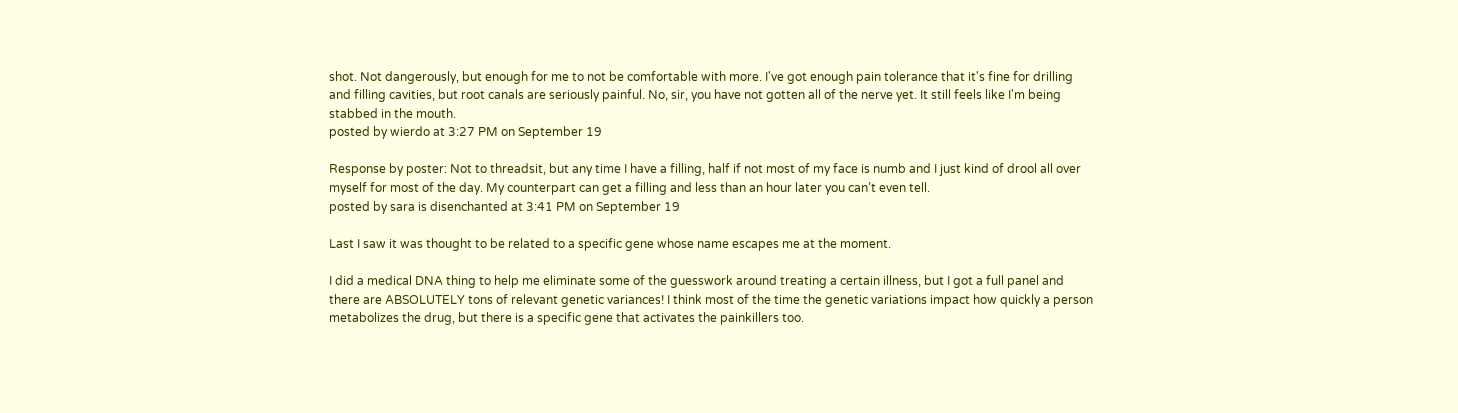shot. Not dangerously, but enough for me to not be comfortable with more. I've got enough pain tolerance that it's fine for drilling and filling cavities, but root canals are seriously painful. No, sir, you have not gotten all of the nerve yet. It still feels like I'm being stabbed in the mouth.
posted by wierdo at 3:27 PM on September 19

Response by poster: Not to threadsit, but any time I have a filling, half if not most of my face is numb and I just kind of drool all over myself for most of the day. My counterpart can get a filling and less than an hour later you can’t even tell.
posted by sara is disenchanted at 3:41 PM on September 19

Last I saw it was thought to be related to a specific gene whose name escapes me at the moment.

I did a medical DNA thing to help me eliminate some of the guesswork around treating a certain illness, but I got a full panel and there are ABSOLUTELY tons of relevant genetic variances! I think most of the time the genetic variations impact how quickly a person metabolizes the drug, but there is a specific gene that activates the painkillers too.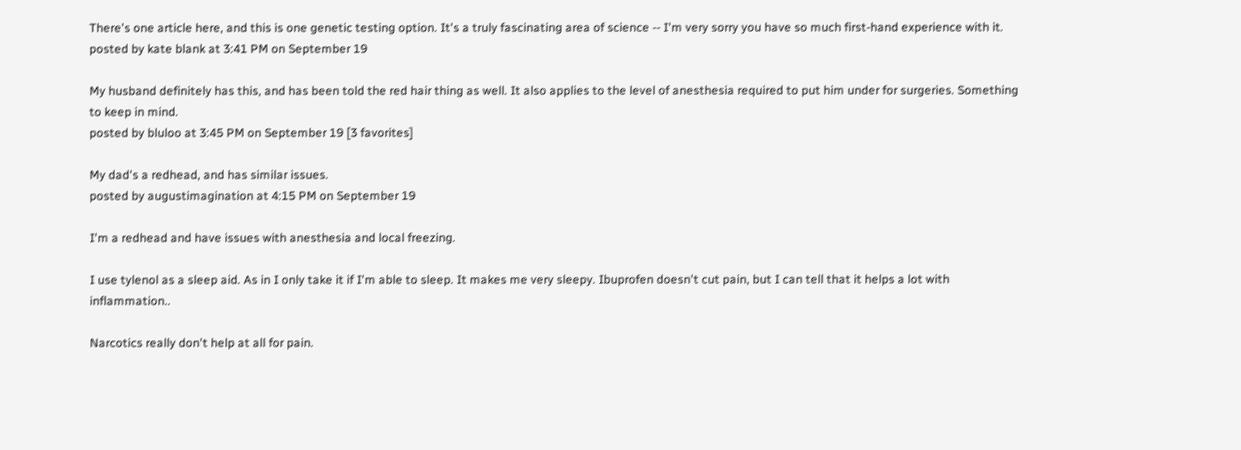There's one article here, and this is one genetic testing option. It's a truly fascinating area of science -- I'm very sorry you have so much first-hand experience with it.
posted by kate blank at 3:41 PM on September 19

My husband definitely has this, and has been told the red hair thing as well. It also applies to the level of anesthesia required to put him under for surgeries. Something to keep in mind.
posted by bluloo at 3:45 PM on September 19 [3 favorites]

My dad's a redhead, and has similar issues.
posted by augustimagination at 4:15 PM on September 19

I'm a redhead and have issues with anesthesia and local freezing.

I use tylenol as a sleep aid. As in I only take it if I'm able to sleep. It makes me very sleepy. Ibuprofen doesn't cut pain, but I can tell that it helps a lot with inflammation..

Narcotics really don't help at all for pain.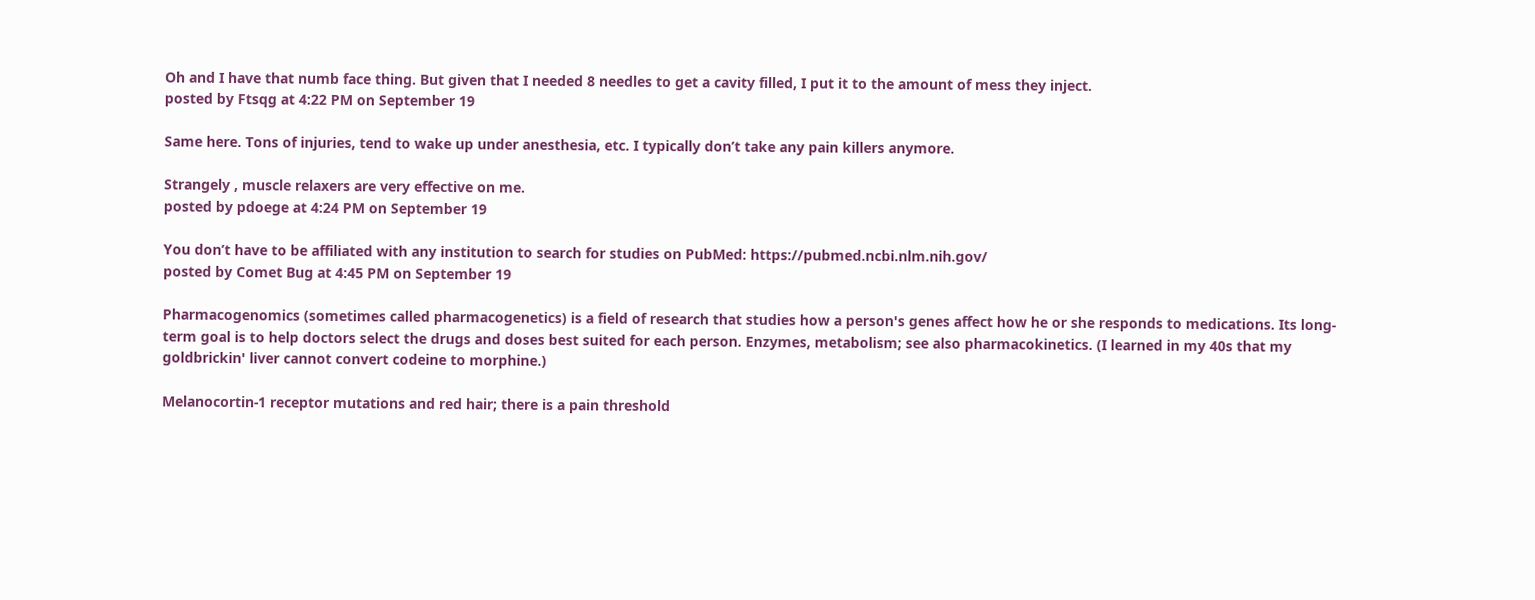Oh and I have that numb face thing. But given that I needed 8 needles to get a cavity filled, I put it to the amount of mess they inject.
posted by Ftsqg at 4:22 PM on September 19

Same here. Tons of injuries, tend to wake up under anesthesia, etc. I typically don’t take any pain killers anymore.

Strangely , muscle relaxers are very effective on me.
posted by pdoege at 4:24 PM on September 19

You don’t have to be affiliated with any institution to search for studies on PubMed: https://pubmed.ncbi.nlm.nih.gov/
posted by Comet Bug at 4:45 PM on September 19

Pharmacogenomics (sometimes called pharmacogenetics) is a field of research that studies how a person's genes affect how he or she responds to medications. Its long-term goal is to help doctors select the drugs and doses best suited for each person. Enzymes, metabolism; see also pharmacokinetics. (I learned in my 40s that my goldbrickin' liver cannot convert codeine to morphine.)

Melanocortin-1 receptor mutations and red hair; there is a pain threshold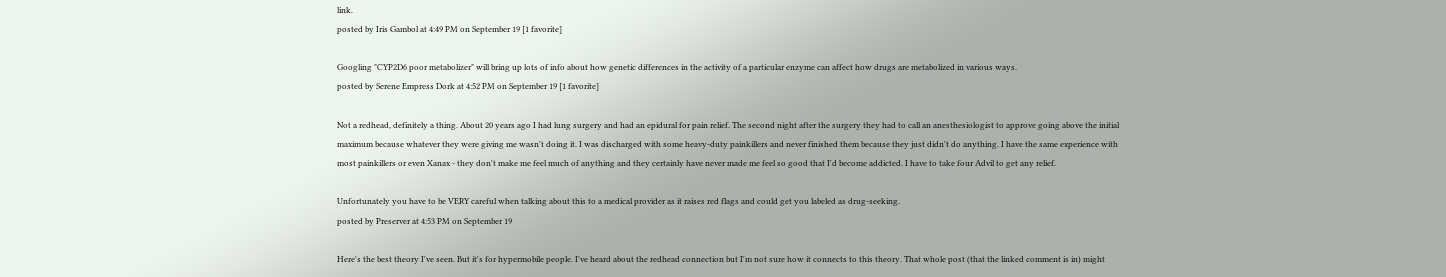link.
posted by Iris Gambol at 4:49 PM on September 19 [1 favorite]

Googling "CYP2D6 poor metabolizer" will bring up lots of info about how genetic differences in the activity of a particular enzyme can affect how drugs are metabolized in various ways.
posted by Serene Empress Dork at 4:52 PM on September 19 [1 favorite]

Not a redhead, definitely a thing. About 20 years ago I had lung surgery and had an epidural for pain relief. The second night after the surgery they had to call an anesthesiologist to approve going above the initial maximum because whatever they were giving me wasn't doing it. I was discharged with some heavy-duty painkillers and never finished them because they just didn't do anything. I have the same experience with most painkillers or even Xanax - they don't make me feel much of anything and they certainly have never made me feel so good that I'd become addicted. I have to take four Advil to get any relief.

Unfortunately you have to be VERY careful when talking about this to a medical provider as it raises red flags and could get you labeled as drug-seeking.
posted by Preserver at 4:53 PM on September 19

Here's the best theory I've seen. But it's for hypermobile people. I've heard about the redhead connection but I'm not sure how it connects to this theory. That whole post (that the linked comment is in) might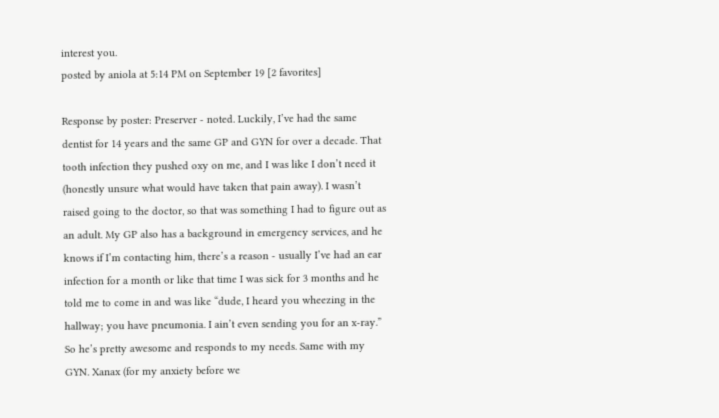interest you.
posted by aniola at 5:14 PM on September 19 [2 favorites]

Response by poster: Preserver - noted. Luckily, I’ve had the same dentist for 14 years and the same GP and GYN for over a decade. That tooth infection they pushed oxy on me, and I was like I don’t need it (honestly unsure what would have taken that pain away). I wasn’t raised going to the doctor, so that was something I had to figure out as an adult. My GP also has a background in emergency services, and he knows if I’m contacting him, there’s a reason - usually I’ve had an ear infection for a month or like that time I was sick for 3 months and he told me to come in and was like “dude, I heard you wheezing in the hallway; you have pneumonia. I ain’t even sending you for an x-ray.” So he’s pretty awesome and responds to my needs. Same with my GYN. Xanax (for my anxiety before we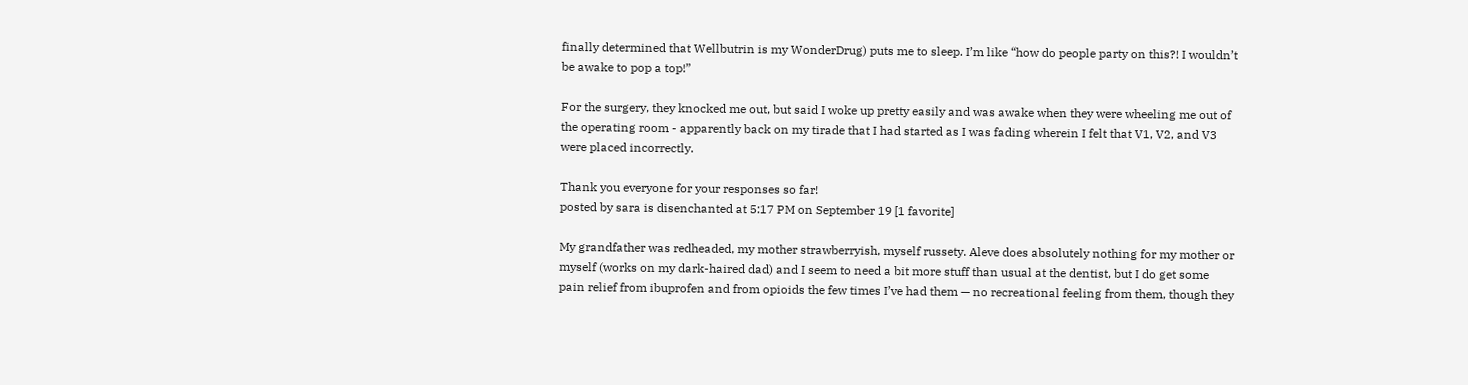finally determined that Wellbutrin is my WonderDrug) puts me to sleep. I’m like “how do people party on this?! I wouldn’t be awake to pop a top!”

For the surgery, they knocked me out, but said I woke up pretty easily and was awake when they were wheeling me out of the operating room - apparently back on my tirade that I had started as I was fading wherein I felt that V1, V2, and V3 were placed incorrectly.

Thank you everyone for your responses so far!
posted by sara is disenchanted at 5:17 PM on September 19 [1 favorite]

My grandfather was redheaded, my mother strawberryish, myself russety. Aleve does absolutely nothing for my mother or myself (works on my dark-haired dad) and I seem to need a bit more stuff than usual at the dentist, but I do get some pain relief from ibuprofen and from opioids the few times I’ve had them — no recreational feeling from them, though they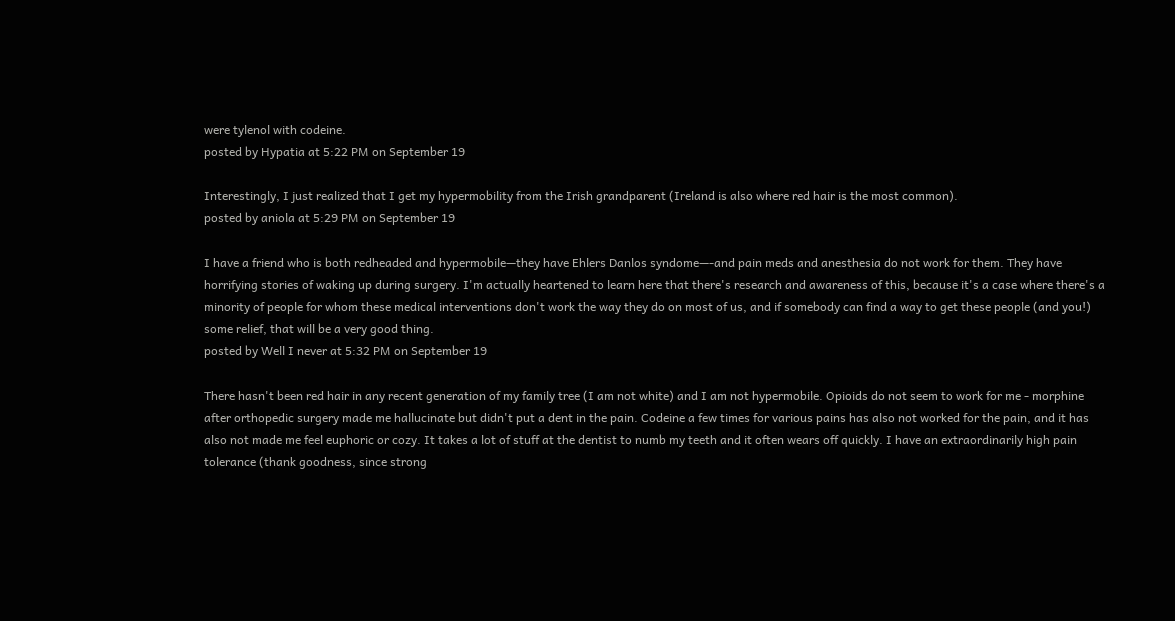were tylenol with codeine.
posted by Hypatia at 5:22 PM on September 19

Interestingly, I just realized that I get my hypermobility from the Irish grandparent (Ireland is also where red hair is the most common).
posted by aniola at 5:29 PM on September 19

I have a friend who is both redheaded and hypermobile—they have Ehlers Danlos syndome—-and pain meds and anesthesia do not work for them. They have horrifying stories of waking up during surgery. I'm actually heartened to learn here that there's research and awareness of this, because it's a case where there's a minority of people for whom these medical interventions don't work the way they do on most of us, and if somebody can find a way to get these people (and you!) some relief, that will be a very good thing.
posted by Well I never at 5:32 PM on September 19

There hasn't been red hair in any recent generation of my family tree (I am not white) and I am not hypermobile. Opioids do not seem to work for me - morphine after orthopedic surgery made me hallucinate but didn't put a dent in the pain. Codeine a few times for various pains has also not worked for the pain, and it has also not made me feel euphoric or cozy. It takes a lot of stuff at the dentist to numb my teeth and it often wears off quickly. I have an extraordinarily high pain tolerance (thank goodness, since strong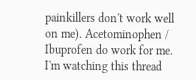painkillers don't work well on me). Acetominophen / Ibuprofen do work for me. I'm watching this thread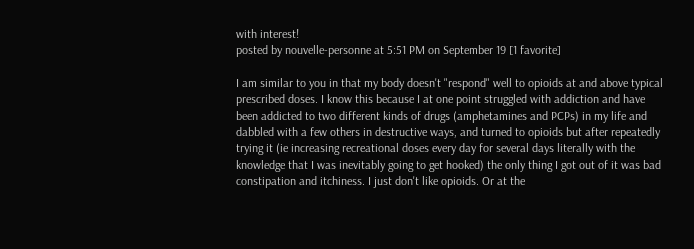with interest!
posted by nouvelle-personne at 5:51 PM on September 19 [1 favorite]

I am similar to you in that my body doesn't "respond" well to opioids at and above typical prescribed doses. I know this because I at one point struggled with addiction and have been addicted to two different kinds of drugs (amphetamines and PCPs) in my life and dabbled with a few others in destructive ways, and turned to opioids but after repeatedly trying it (ie increasing recreational doses every day for several days literally with the knowledge that I was inevitably going to get hooked) the only thing I got out of it was bad constipation and itchiness. I just don't like opioids. Or at the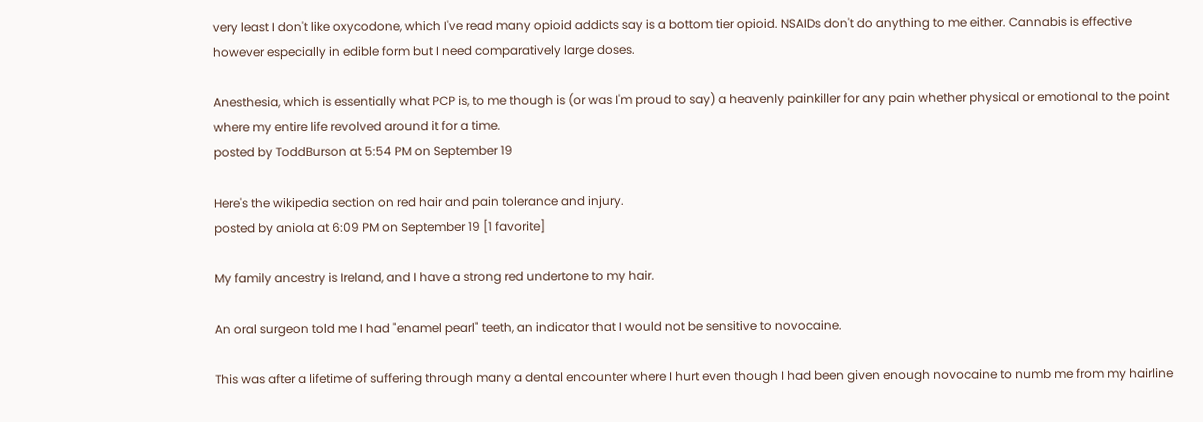very least I don't like oxycodone, which I've read many opioid addicts say is a bottom tier opioid. NSAIDs don't do anything to me either. Cannabis is effective however especially in edible form but I need comparatively large doses.

Anesthesia, which is essentially what PCP is, to me though is (or was I'm proud to say) a heavenly painkiller for any pain whether physical or emotional to the point where my entire life revolved around it for a time.
posted by ToddBurson at 5:54 PM on September 19

Here's the wikipedia section on red hair and pain tolerance and injury.
posted by aniola at 6:09 PM on September 19 [1 favorite]

My family ancestry is Ireland, and I have a strong red undertone to my hair.

An oral surgeon told me I had "enamel pearl" teeth, an indicator that I would not be sensitive to novocaine.

This was after a lifetime of suffering through many a dental encounter where I hurt even though I had been given enough novocaine to numb me from my hairline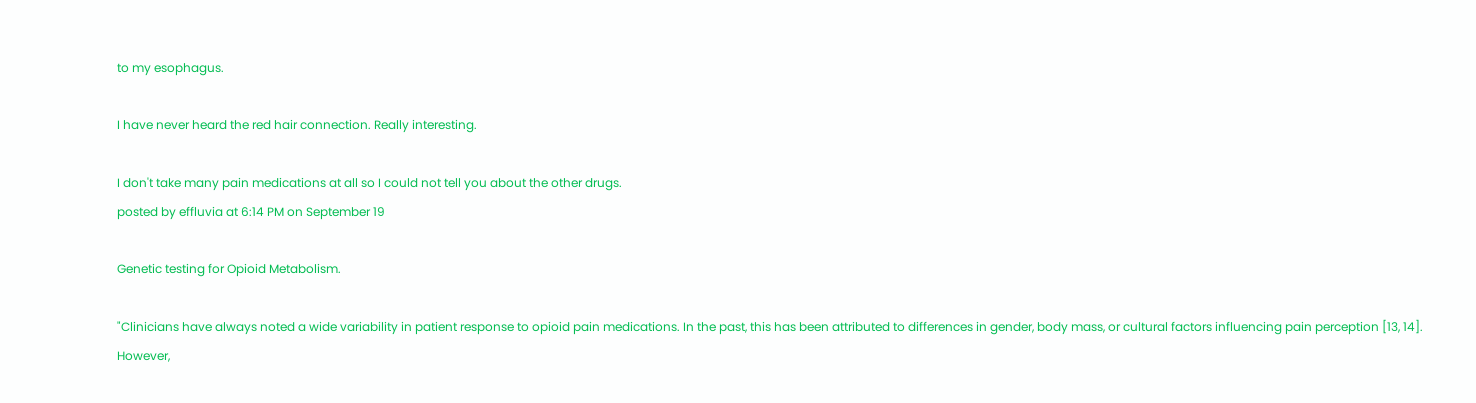to my esophagus.

I have never heard the red hair connection. Really interesting.

I don't take many pain medications at all so I could not tell you about the other drugs.
posted by effluvia at 6:14 PM on September 19

Genetic testing for Opioid Metabolism.

"Clinicians have always noted a wide variability in patient response to opioid pain medications. In the past, this has been attributed to differences in gender, body mass, or cultural factors influencing pain perception [13, 14]. However,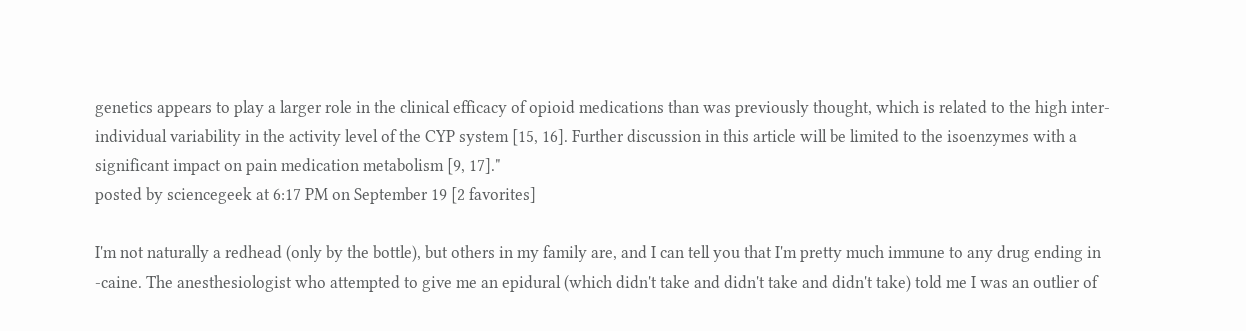genetics appears to play a larger role in the clinical efficacy of opioid medications than was previously thought, which is related to the high inter-individual variability in the activity level of the CYP system [15, 16]. Further discussion in this article will be limited to the isoenzymes with a significant impact on pain medication metabolism [9, 17]."
posted by sciencegeek at 6:17 PM on September 19 [2 favorites]

I'm not naturally a redhead (only by the bottle), but others in my family are, and I can tell you that I'm pretty much immune to any drug ending in -caine. The anesthesiologist who attempted to give me an epidural (which didn't take and didn't take and didn't take) told me I was an outlier of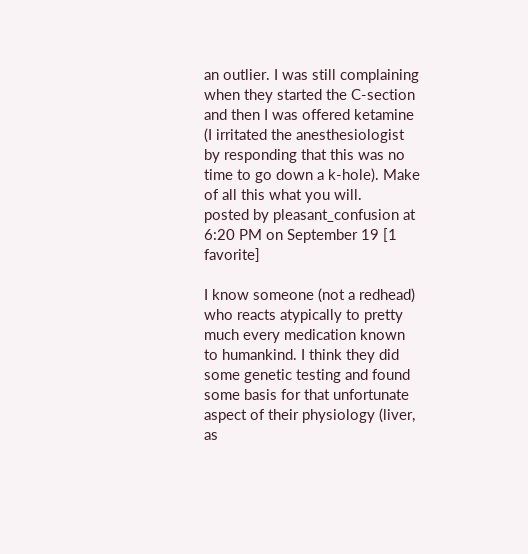an outlier. I was still complaining when they started the C-section and then I was offered ketamine (I irritated the anesthesiologist by responding that this was no time to go down a k-hole). Make of all this what you will.
posted by pleasant_confusion at 6:20 PM on September 19 [1 favorite]

I know someone (not a redhead) who reacts atypically to pretty much every medication known to humankind. I think they did some genetic testing and found some basis for that unfortunate aspect of their physiology (liver, as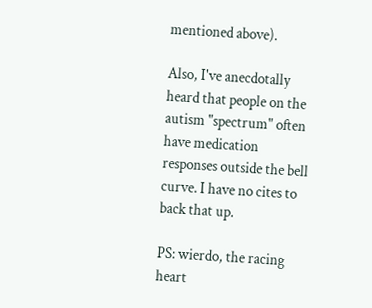mentioned above).

Also, I've anecdotally heard that people on the autism "spectrum" often have medication responses outside the bell curve. I have no cites to back that up.

PS: wierdo, the racing heart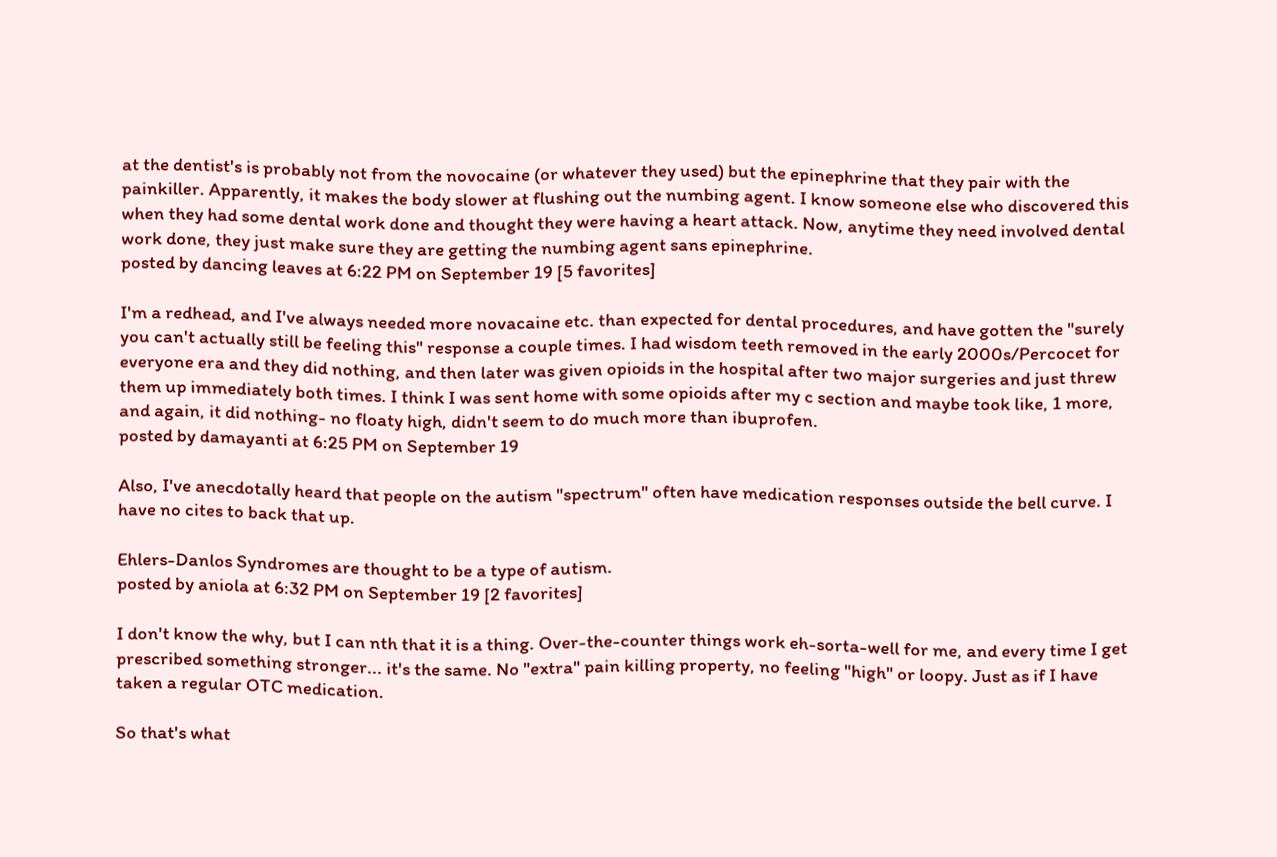at the dentist's is probably not from the novocaine (or whatever they used) but the epinephrine that they pair with the painkiller. Apparently, it makes the body slower at flushing out the numbing agent. I know someone else who discovered this when they had some dental work done and thought they were having a heart attack. Now, anytime they need involved dental work done, they just make sure they are getting the numbing agent sans epinephrine.
posted by dancing leaves at 6:22 PM on September 19 [5 favorites]

I'm a redhead, and I've always needed more novacaine etc. than expected for dental procedures, and have gotten the "surely you can't actually still be feeling this" response a couple times. I had wisdom teeth removed in the early 2000s/Percocet for everyone era and they did nothing, and then later was given opioids in the hospital after two major surgeries and just threw them up immediately both times. I think I was sent home with some opioids after my c section and maybe took like, 1 more, and again, it did nothing- no floaty high, didn't seem to do much more than ibuprofen.
posted by damayanti at 6:25 PM on September 19

Also, I've anecdotally heard that people on the autism "spectrum" often have medication responses outside the bell curve. I have no cites to back that up.

Ehlers-Danlos Syndromes are thought to be a type of autism.
posted by aniola at 6:32 PM on September 19 [2 favorites]

I don't know the why, but I can nth that it is a thing. Over-the-counter things work eh-sorta-well for me, and every time I get prescribed something stronger... it's the same. No "extra" pain killing property, no feeling "high" or loopy. Just as if I have taken a regular OTC medication.

So that's what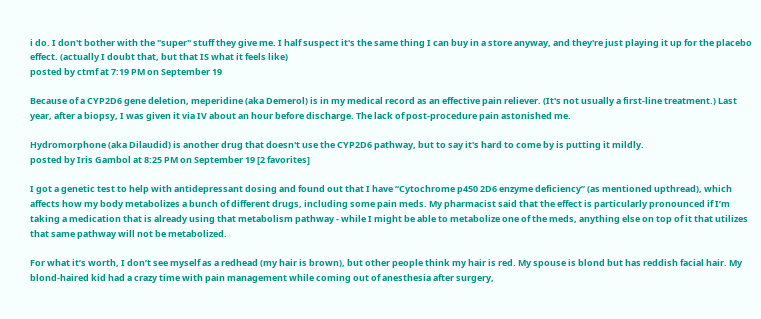i do. I don't bother with the "super" stuff they give me. I half suspect it's the same thing I can buy in a store anyway, and they're just playing it up for the placebo effect. (actually I doubt that, but that IS what it feels like)
posted by ctmf at 7:19 PM on September 19

Because of a CYP2D6 gene deletion, meperidine (aka Demerol) is in my medical record as an effective pain reliever. (It's not usually a first-line treatment.) Last year, after a biopsy, I was given it via IV about an hour before discharge. The lack of post-procedure pain astonished me.

Hydromorphone (aka Dilaudid) is another drug that doesn't use the CYP2D6 pathway, but to say it's hard to come by is putting it mildly.
posted by Iris Gambol at 8:25 PM on September 19 [2 favorites]

I got a genetic test to help with antidepressant dosing and found out that I have “Cytochrome p450 2D6 enzyme deficiency” (as mentioned upthread), which affects how my body metabolizes a bunch of different drugs, including some pain meds. My pharmacist said that the effect is particularly pronounced if I’m taking a medication that is already using that metabolism pathway - while I might be able to metabolize one of the meds, anything else on top of it that utilizes that same pathway will not be metabolized.

For what it’s worth, I don’t see myself as a redhead (my hair is brown), but other people think my hair is red. My spouse is blond but has reddish facial hair. My blond-haired kid had a crazy time with pain management while coming out of anesthesia after surgery,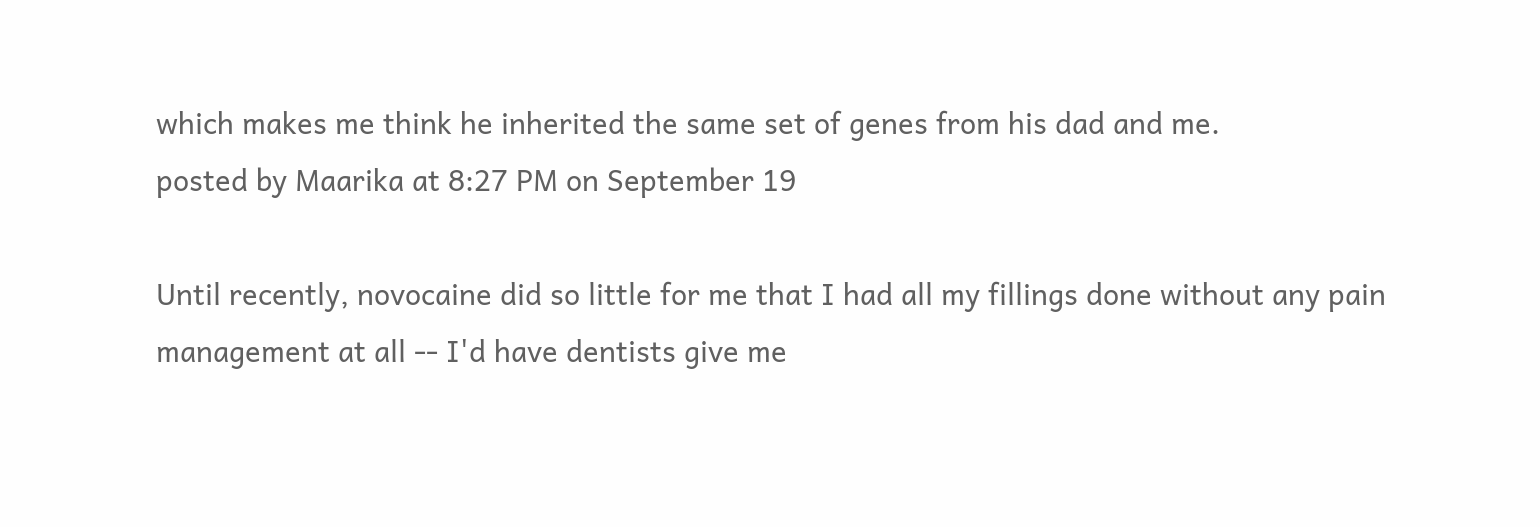which makes me think he inherited the same set of genes from his dad and me.
posted by Maarika at 8:27 PM on September 19

Until recently, novocaine did so little for me that I had all my fillings done without any pain management at all -- I'd have dentists give me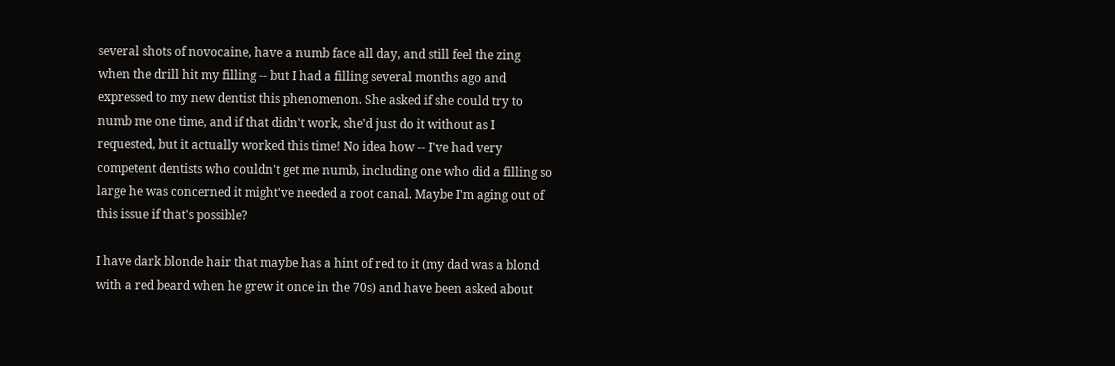several shots of novocaine, have a numb face all day, and still feel the zing when the drill hit my filling -- but I had a filling several months ago and expressed to my new dentist this phenomenon. She asked if she could try to numb me one time, and if that didn't work, she'd just do it without as I requested, but it actually worked this time! No idea how -- I've had very competent dentists who couldn't get me numb, including one who did a filling so large he was concerned it might've needed a root canal. Maybe I'm aging out of this issue if that's possible?

I have dark blonde hair that maybe has a hint of red to it (my dad was a blond with a red beard when he grew it once in the 70s) and have been asked about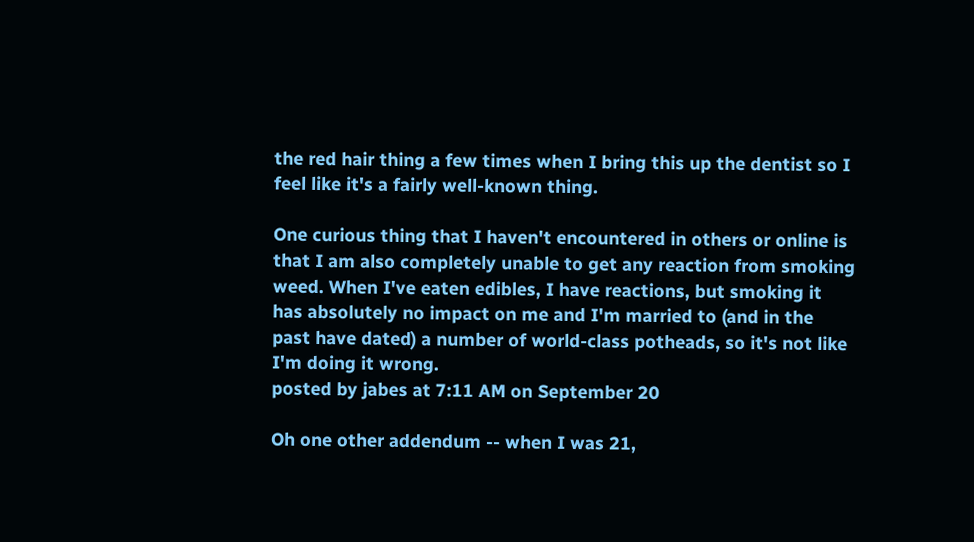the red hair thing a few times when I bring this up the dentist so I feel like it's a fairly well-known thing.

One curious thing that I haven't encountered in others or online is that I am also completely unable to get any reaction from smoking weed. When I've eaten edibles, I have reactions, but smoking it has absolutely no impact on me and I'm married to (and in the past have dated) a number of world-class potheads, so it's not like I'm doing it wrong.
posted by jabes at 7:11 AM on September 20

Oh one other addendum -- when I was 21,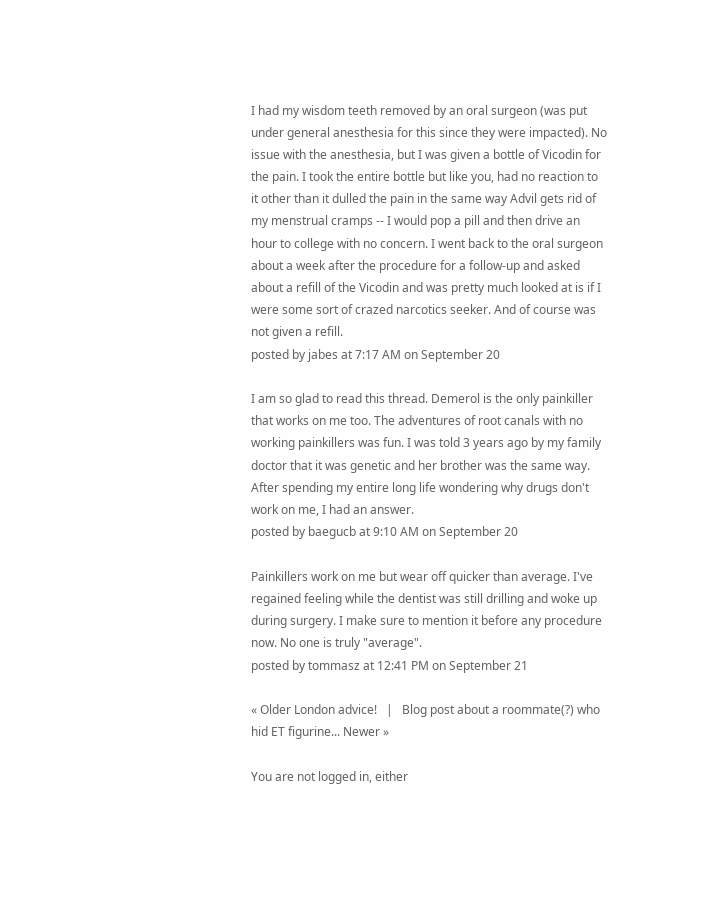I had my wisdom teeth removed by an oral surgeon (was put under general anesthesia for this since they were impacted). No issue with the anesthesia, but I was given a bottle of Vicodin for the pain. I took the entire bottle but like you, had no reaction to it other than it dulled the pain in the same way Advil gets rid of my menstrual cramps -- I would pop a pill and then drive an hour to college with no concern. I went back to the oral surgeon about a week after the procedure for a follow-up and asked about a refill of the Vicodin and was pretty much looked at is if I were some sort of crazed narcotics seeker. And of course was not given a refill.
posted by jabes at 7:17 AM on September 20

I am so glad to read this thread. Demerol is the only painkiller that works on me too. The adventures of root canals with no working painkillers was fun. I was told 3 years ago by my family doctor that it was genetic and her brother was the same way. After spending my entire long life wondering why drugs don't work on me, I had an answer.
posted by baegucb at 9:10 AM on September 20

Painkillers work on me but wear off quicker than average. I've regained feeling while the dentist was still drilling and woke up during surgery. I make sure to mention it before any procedure now. No one is truly "average".
posted by tommasz at 12:41 PM on September 21

« Older London advice!   |   Blog post about a roommate(?) who hid ET figurine... Newer »

You are not logged in, either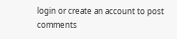login or create an account to post comments